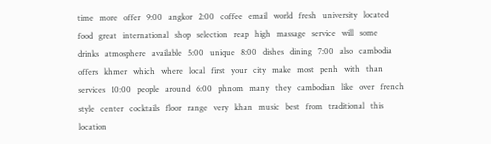time   more   offer   9:00   angkor   2:00   coffee   email   world   fresh   university   located   food   great   international   shop   selection   reap   high   massage   service   will   some   drinks   atmosphere   available   5:00   unique   8:00   dishes   dining   7:00   also   cambodia   offers   khmer   which   where   local   first   your   city   make   most   penh   with   than   services   10:00   people   around   6:00   phnom   many   they   cambodian   like   over   french   style   center   cocktails   floor   range   very   khan   music   best   from   traditional   this   location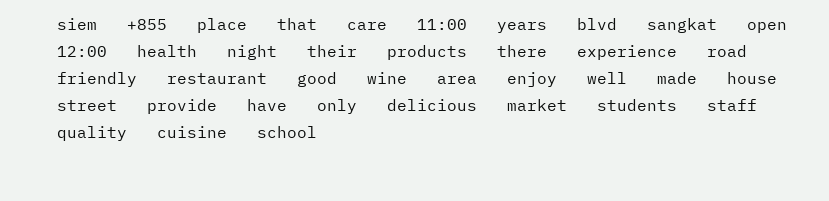siem   +855   place   that   care   11:00   years   blvd   sangkat   open   12:00   health   night   their   products   there   experience   road   friendly   restaurant   good   wine   area   enjoy   well   made   house   street   provide   have   only   delicious   market   students   staff   quality   cuisine   school